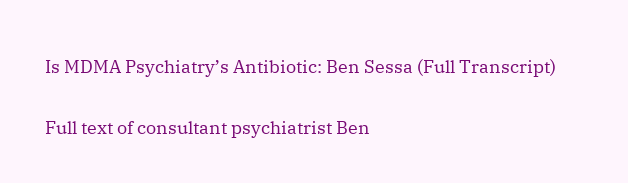Is MDMA Psychiatry’s Antibiotic: Ben Sessa (Full Transcript)

Full text of consultant psychiatrist Ben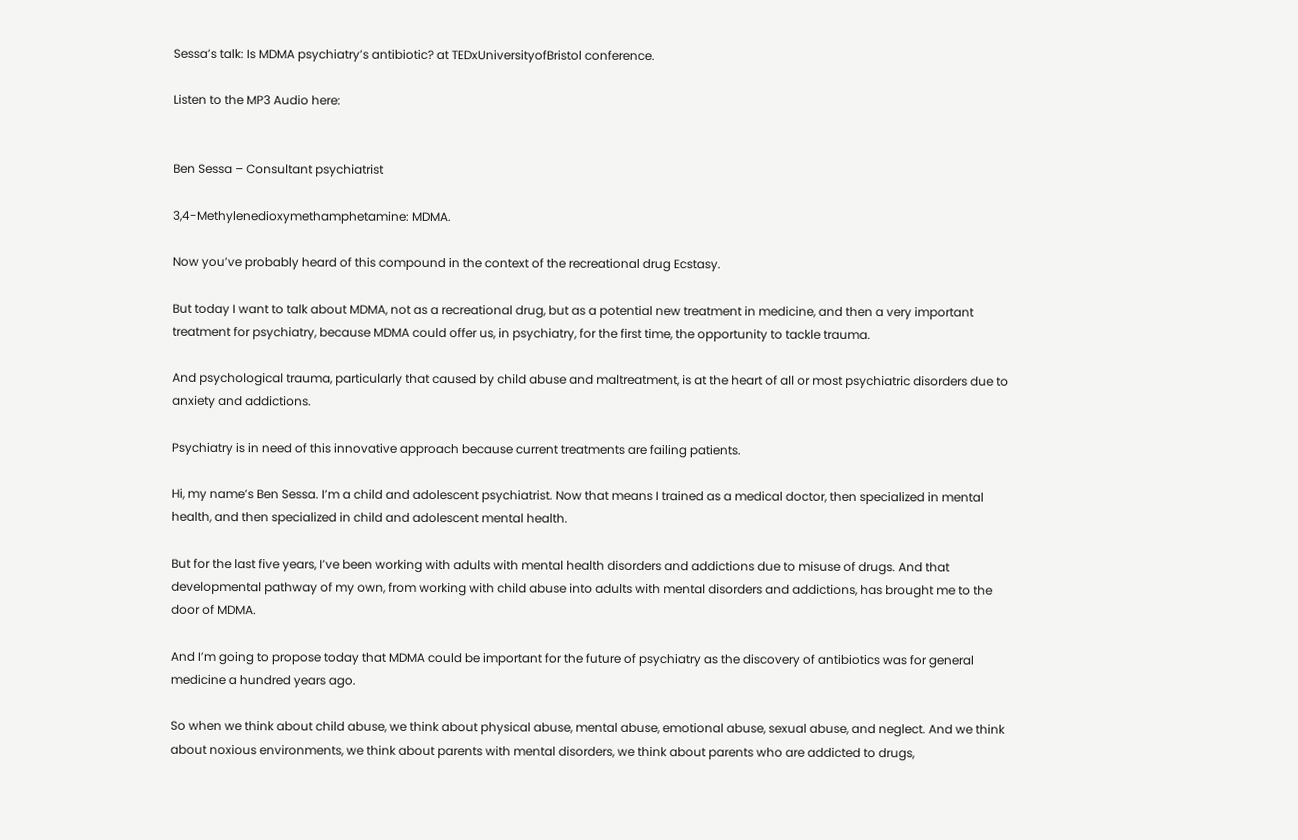Sessa’s talk: Is MDMA psychiatry’s antibiotic? at TEDxUniversityofBristol conference.

Listen to the MP3 Audio here:


Ben Sessa – Consultant psychiatrist

3,4-Methylenedioxymethamphetamine: MDMA.

Now you’ve probably heard of this compound in the context of the recreational drug Ecstasy.

But today I want to talk about MDMA, not as a recreational drug, but as a potential new treatment in medicine, and then a very important treatment for psychiatry, because MDMA could offer us, in psychiatry, for the first time, the opportunity to tackle trauma.

And psychological trauma, particularly that caused by child abuse and maltreatment, is at the heart of all or most psychiatric disorders due to anxiety and addictions.

Psychiatry is in need of this innovative approach because current treatments are failing patients.

Hi, my name’s Ben Sessa. I’m a child and adolescent psychiatrist. Now that means I trained as a medical doctor, then specialized in mental health, and then specialized in child and adolescent mental health.

But for the last five years, I’ve been working with adults with mental health disorders and addictions due to misuse of drugs. And that developmental pathway of my own, from working with child abuse into adults with mental disorders and addictions, has brought me to the door of MDMA.

And I’m going to propose today that MDMA could be important for the future of psychiatry as the discovery of antibiotics was for general medicine a hundred years ago.

So when we think about child abuse, we think about physical abuse, mental abuse, emotional abuse, sexual abuse, and neglect. And we think about noxious environments, we think about parents with mental disorders, we think about parents who are addicted to drugs,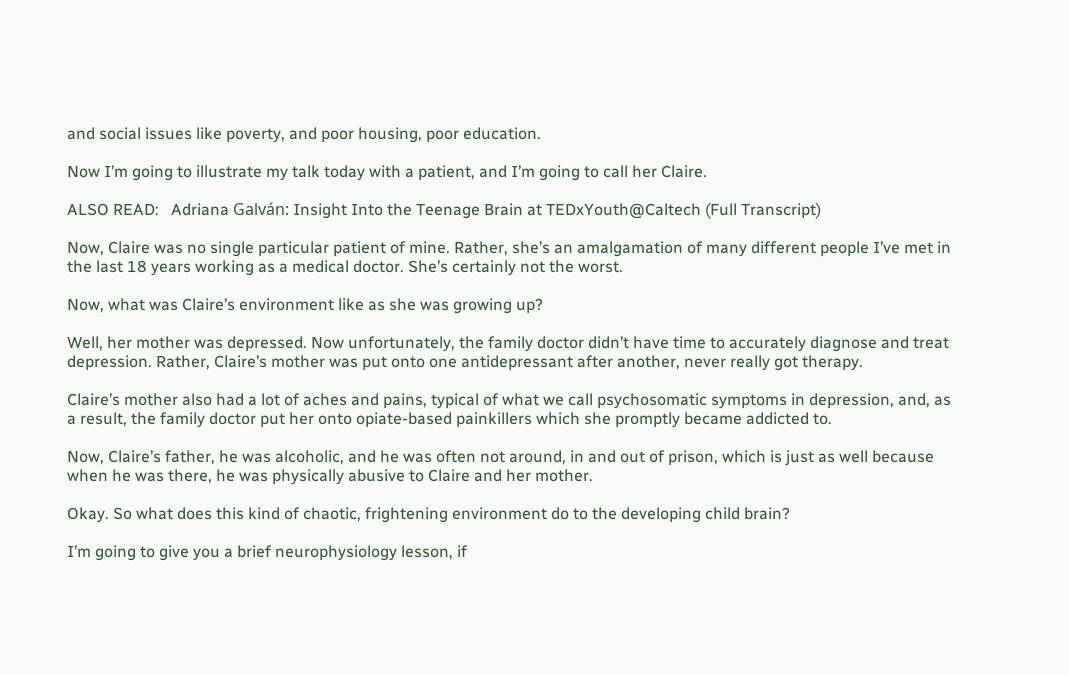and social issues like poverty, and poor housing, poor education.

Now I’m going to illustrate my talk today with a patient, and I’m going to call her Claire.

ALSO READ:   Adriana Galván: Insight Into the Teenage Brain at TEDxYouth@Caltech (Full Transcript)

Now, Claire was no single particular patient of mine. Rather, she’s an amalgamation of many different people I’ve met in the last 18 years working as a medical doctor. She’s certainly not the worst.

Now, what was Claire’s environment like as she was growing up?

Well, her mother was depressed. Now unfortunately, the family doctor didn’t have time to accurately diagnose and treat depression. Rather, Claire’s mother was put onto one antidepressant after another, never really got therapy.

Claire’s mother also had a lot of aches and pains, typical of what we call psychosomatic symptoms in depression, and, as a result, the family doctor put her onto opiate-based painkillers which she promptly became addicted to.

Now, Claire’s father, he was alcoholic, and he was often not around, in and out of prison, which is just as well because when he was there, he was physically abusive to Claire and her mother.

Okay. So what does this kind of chaotic, frightening environment do to the developing child brain?

I’m going to give you a brief neurophysiology lesson, if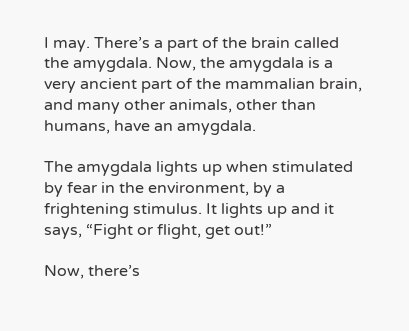I may. There’s a part of the brain called the amygdala. Now, the amygdala is a very ancient part of the mammalian brain, and many other animals, other than humans, have an amygdala.

The amygdala lights up when stimulated by fear in the environment, by a frightening stimulus. It lights up and it says, “Fight or flight, get out!”

Now, there’s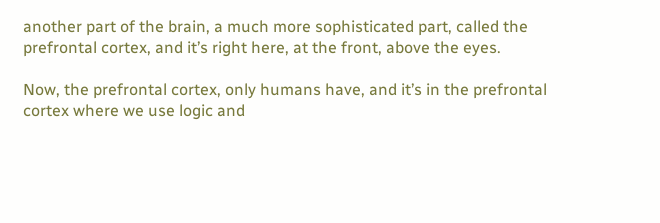another part of the brain, a much more sophisticated part, called the prefrontal cortex, and it’s right here, at the front, above the eyes.

Now, the prefrontal cortex, only humans have, and it’s in the prefrontal cortex where we use logic and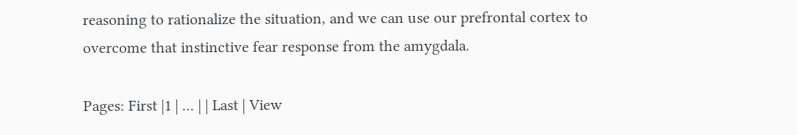reasoning to rationalize the situation, and we can use our prefrontal cortex to overcome that instinctive fear response from the amygdala.

Pages: First |1 | ... | | Last | View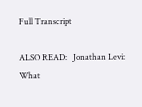Full Transcript

ALSO READ:   Jonathan Levi: What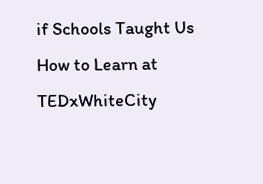if Schools Taught Us How to Learn at TEDxWhiteCity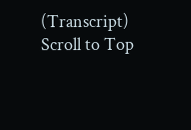(Transcript)
Scroll to Top